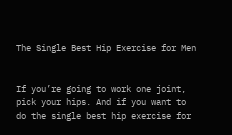The Single Best Hip Exercise for Men


If you’re going to work one joint, pick your hips. And if you want to do the single best hip exercise for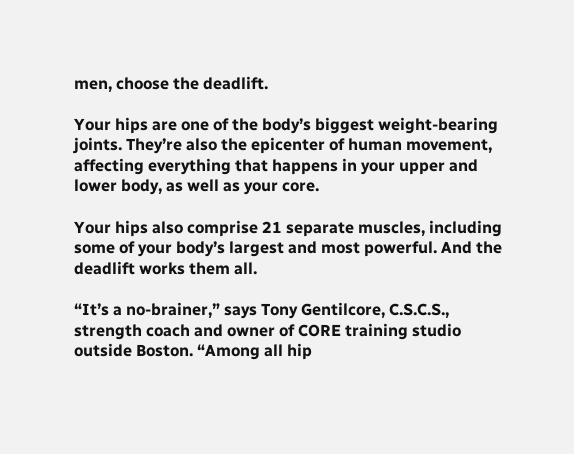men, choose the deadlift.

Your hips are one of the body’s biggest weight-bearing joints. They’re also the epicenter of human movement, affecting everything that happens in your upper and lower body, as well as your core.

Your hips also comprise 21 separate muscles, including some of your body’s largest and most powerful. And the deadlift works them all.

“It’s a no-brainer,” says Tony Gentilcore, C.S.C.S., strength coach and owner of CORE training studio outside Boston. “Among all hip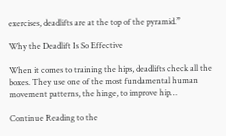exercises, deadlifts are at the top of the pyramid.”

Why the Deadlift Is So Effective

When it comes to training the hips, deadlifts check all the boxes. They use one of the most fundamental human movement patterns, the hinge, to improve hip…

Continue Reading to the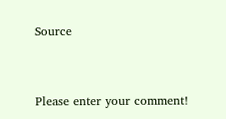Source


Please enter your comment!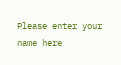Please enter your name here